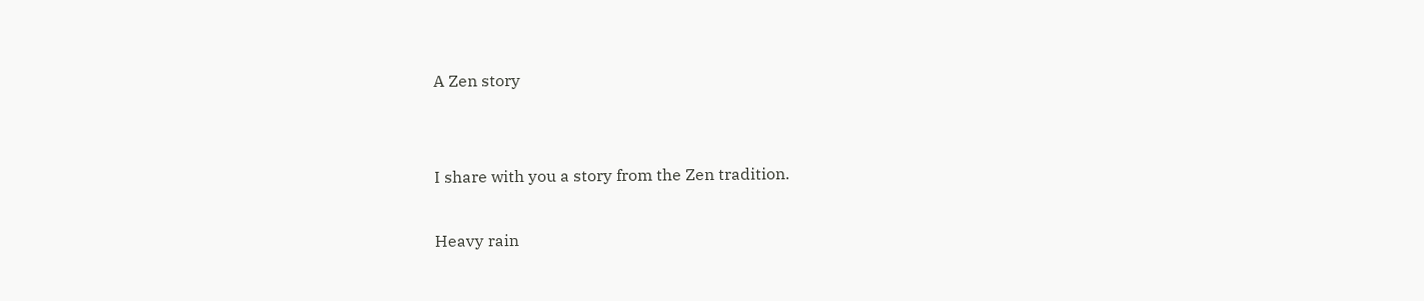A Zen story


I share with you a story from the Zen tradition.

Heavy rain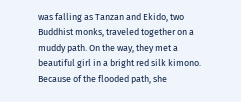was falling as Tanzan and Ekido, two Buddhist monks, traveled together on a muddy path. On the way, they met a beautiful girl in a bright red silk kimono. Because of the flooded path, she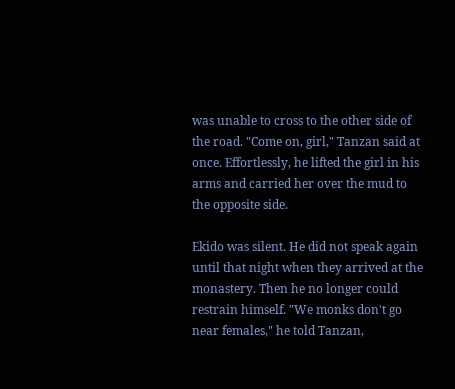was unable to cross to the other side of the road. "Come on, girl," Tanzan said at once. Effortlessly, he lifted the girl in his arms and carried her over the mud to the opposite side.

Ekido was silent. He did not speak again until that night when they arrived at the monastery. Then he no longer could restrain himself. "We monks don't go near females," he told Tanzan,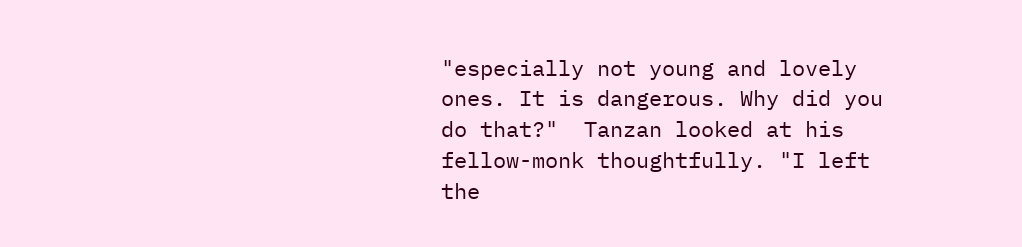"especially not young and lovely ones. It is dangerous. Why did you do that?"  Tanzan looked at his fellow-monk thoughtfully. "I left the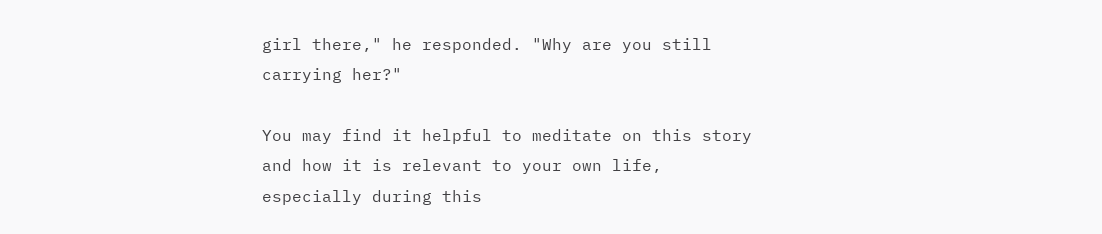girl there," he responded. "Why are you still carrying her?"

You may find it helpful to meditate on this story and how it is relevant to your own life, especially during this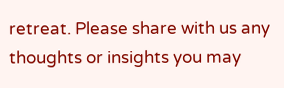retreat. Please share with us any thoughts or insights you may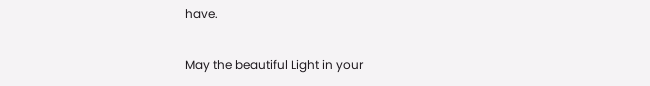have.

May the beautiful Light in your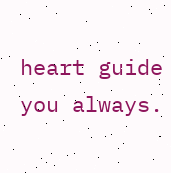heart guide you always.